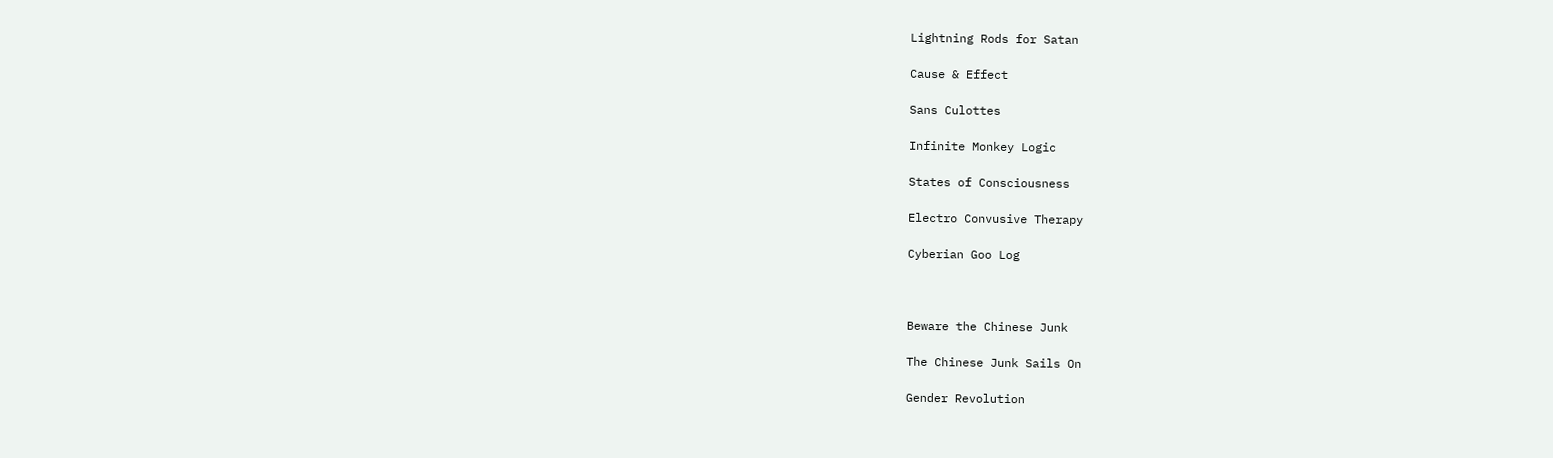Lightning Rods for Satan

Cause & Effect

Sans Culottes

Infinite Monkey Logic

States of Consciousness

Electro Convusive Therapy

Cyberian Goo Log



Beware the Chinese Junk

The Chinese Junk Sails On

Gender Revolution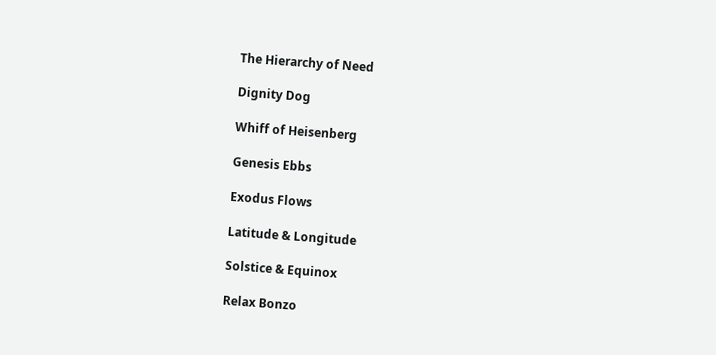The Hierarchy of Need

Dignity Dog

Whiff of Heisenberg

Genesis Ebbs

Exodus Flows

Latitude & Longitude

Solstice & Equinox

Relax Bonzo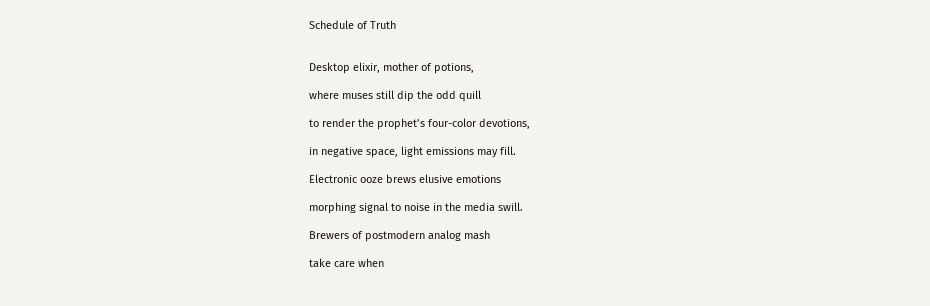Schedule of Truth


Desktop elixir, mother of potions,

where muses still dip the odd quill

to render the prophet’s four-color devotions,

in negative space, light emissions may fill.

Electronic ooze brews elusive emotions

morphing signal to noise in the media swill.

Brewers of postmodern analog mash

take care when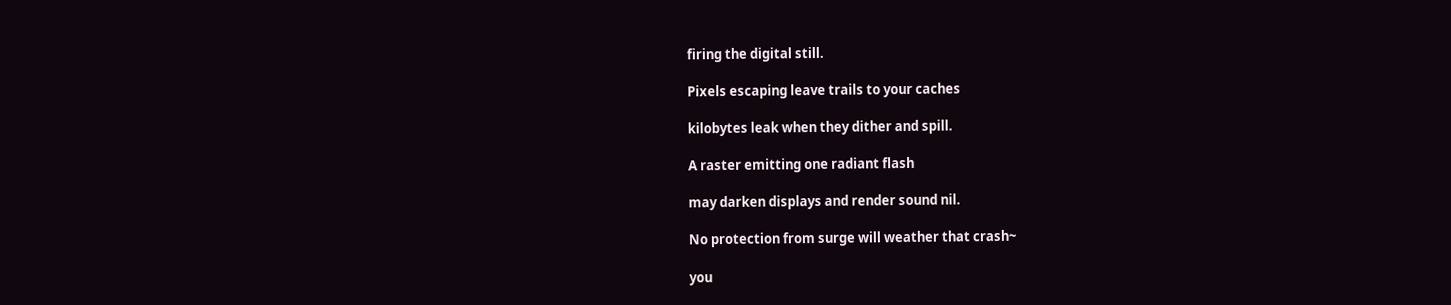firing the digital still.

Pixels escaping leave trails to your caches

kilobytes leak when they dither and spill.

A raster emitting one radiant flash

may darken displays and render sound nil.

No protection from surge will weather that crash~

you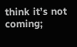think it’s not coming;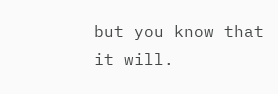but you know that it will.